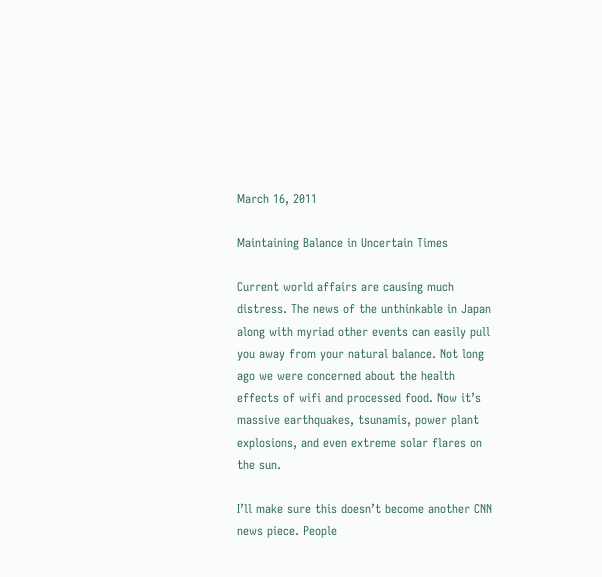March 16, 2011

Maintaining Balance in Uncertain Times

Current world affairs are causing much distress. The news of the unthinkable in Japan along with myriad other events can easily pull you away from your natural balance. Not long ago we were concerned about the health effects of wifi and processed food. Now it’s massive earthquakes, tsunamis, power plant explosions, and even extreme solar flares on the sun.

I’ll make sure this doesn’t become another CNN news piece. People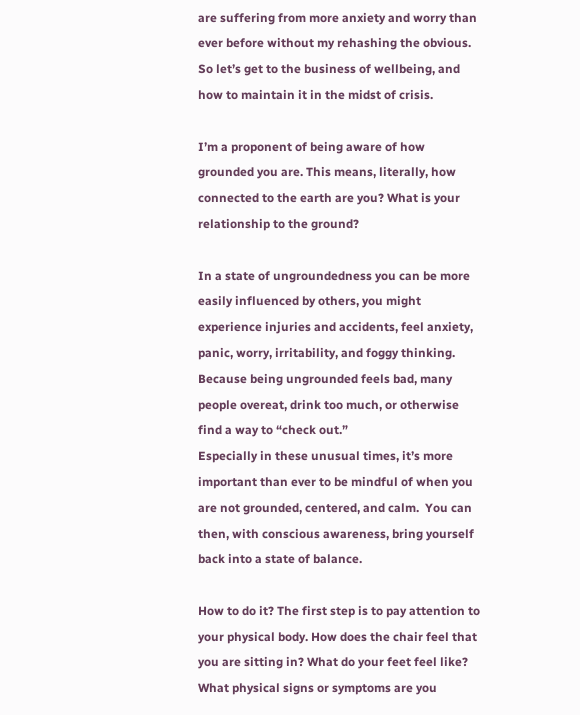are suffering from more anxiety and worry than ever before without my rehashing the obvious. So let’s get to the business of wellbeing, and how to maintain it in the midst of crisis.

I’m a proponent of being aware of how grounded you are. This means, literally, how connected to the earth are you? What is your relationship to the ground?

In a state of ungroundedness you can be more easily influenced by others, you might experience injuries and accidents, feel anxiety, panic, worry, irritability, and foggy thinking. Because being ungrounded feels bad, many people overeat, drink too much, or otherwise find a way to “check out.”
Especially in these unusual times, it’s more important than ever to be mindful of when you are not grounded, centered, and calm.  You can then, with conscious awareness, bring yourself back into a state of balance.

How to do it? The first step is to pay attention to your physical body. How does the chair feel that you are sitting in? What do your feet feel like? What physical signs or symptoms are you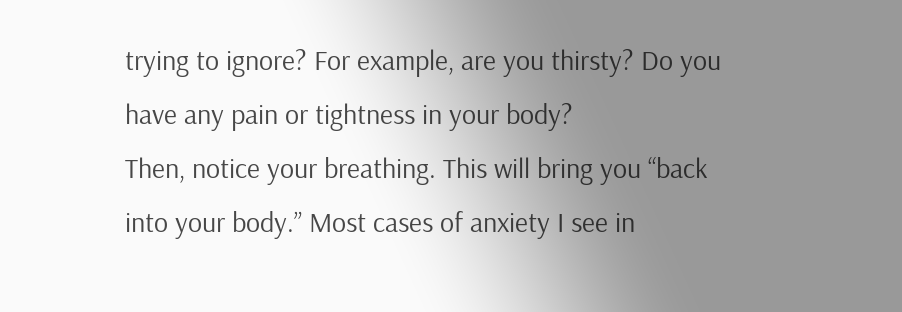trying to ignore? For example, are you thirsty? Do you have any pain or tightness in your body?
Then, notice your breathing. This will bring you “back into your body.” Most cases of anxiety I see in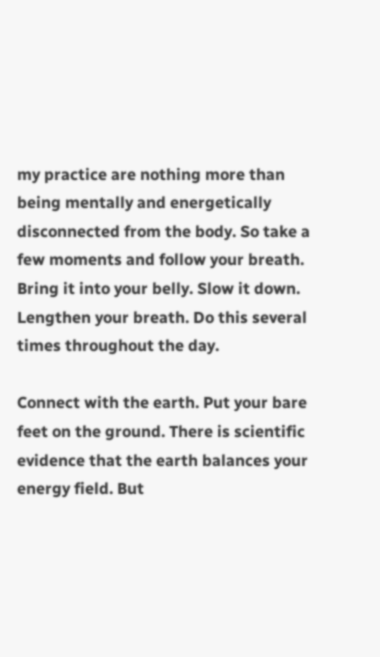my practice are nothing more than being mentally and energetically disconnected from the body. So take a few moments and follow your breath. Bring it into your belly. Slow it down. Lengthen your breath. Do this several times throughout the day.

Connect with the earth. Put your bare feet on the ground. There is scientific evidence that the earth balances your energy field. But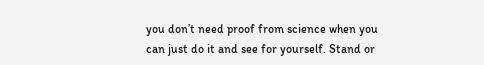you don’t need proof from science when you can just do it and see for yourself. Stand or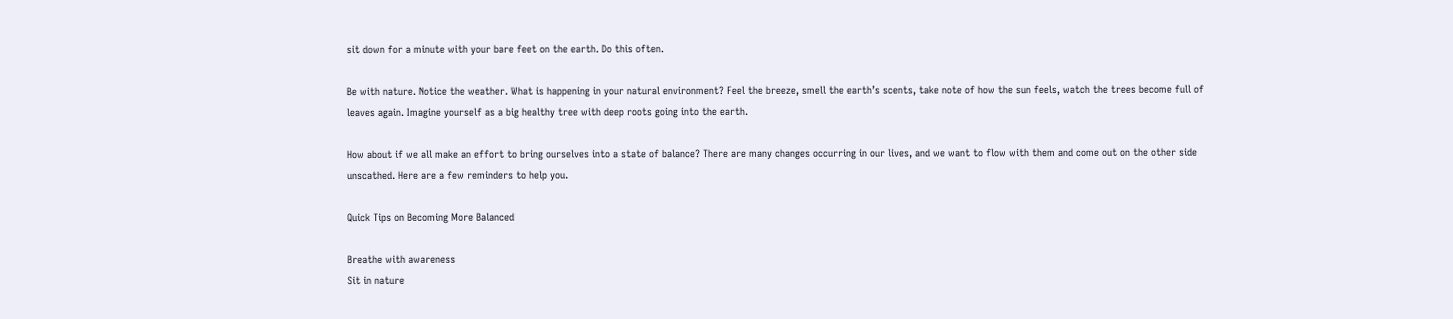sit down for a minute with your bare feet on the earth. Do this often.

Be with nature. Notice the weather. What is happening in your natural environment? Feel the breeze, smell the earth’s scents, take note of how the sun feels, watch the trees become full of leaves again. Imagine yourself as a big healthy tree with deep roots going into the earth.

How about if we all make an effort to bring ourselves into a state of balance? There are many changes occurring in our lives, and we want to flow with them and come out on the other side unscathed. Here are a few reminders to help you.

Quick Tips on Becoming More Balanced

Breathe with awareness
Sit in nature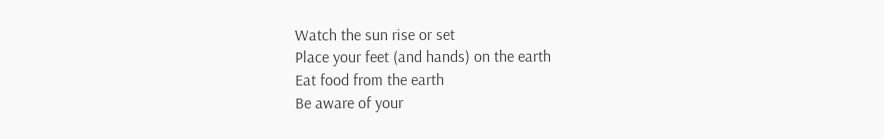Watch the sun rise or set
Place your feet (and hands) on the earth
Eat food from the earth
Be aware of your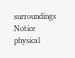surroundings
Notice physical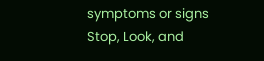symptoms or signs
Stop, Look, and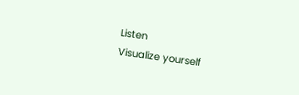Listen
Visualize yourself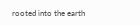rooted into the earth